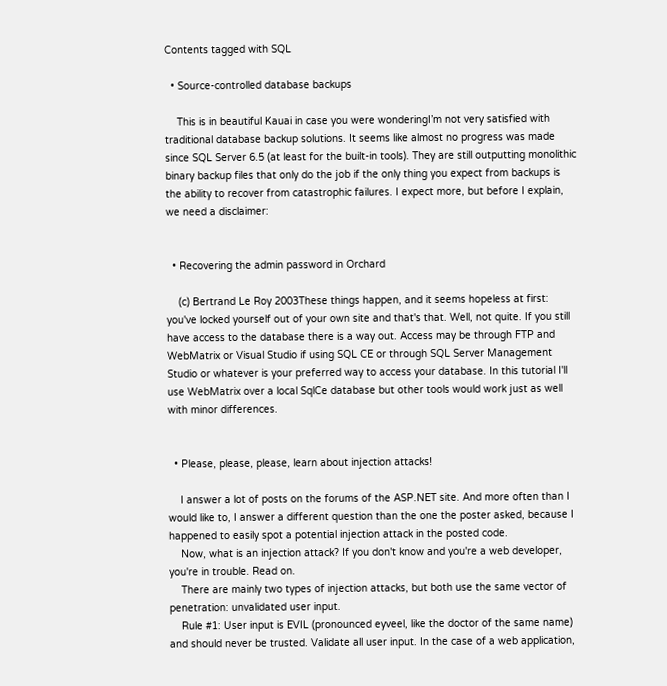Contents tagged with SQL

  • Source-controlled database backups

    This is in beautiful Kauai in case you were wonderingI’m not very satisfied with traditional database backup solutions. It seems like almost no progress was made since SQL Server 6.5 (at least for the built-in tools). They are still outputting monolithic binary backup files that only do the job if the only thing you expect from backups is the ability to recover from catastrophic failures. I expect more, but before I explain, we need a disclaimer:


  • Recovering the admin password in Orchard

    (c) Bertrand Le Roy 2003These things happen, and it seems hopeless at first: you've locked yourself out of your own site and that's that. Well, not quite. If you still have access to the database there is a way out. Access may be through FTP and WebMatrix or Visual Studio if using SQL CE or through SQL Server Management Studio or whatever is your preferred way to access your database. In this tutorial I'll use WebMatrix over a local SqlCe database but other tools would work just as well with minor differences.


  • Please, please, please, learn about injection attacks!

    I answer a lot of posts on the forums of the ASP.NET site. And more often than I would like to, I answer a different question than the one the poster asked, because I happened to easily spot a potential injection attack in the posted code.
    Now, what is an injection attack? If you don't know and you're a web developer, you're in trouble. Read on.
    There are mainly two types of injection attacks, but both use the same vector of penetration: unvalidated user input.
    Rule #1: User input is EVIL (pronounced eyveel, like the doctor of the same name) and should never be trusted. Validate all user input. In the case of a web application,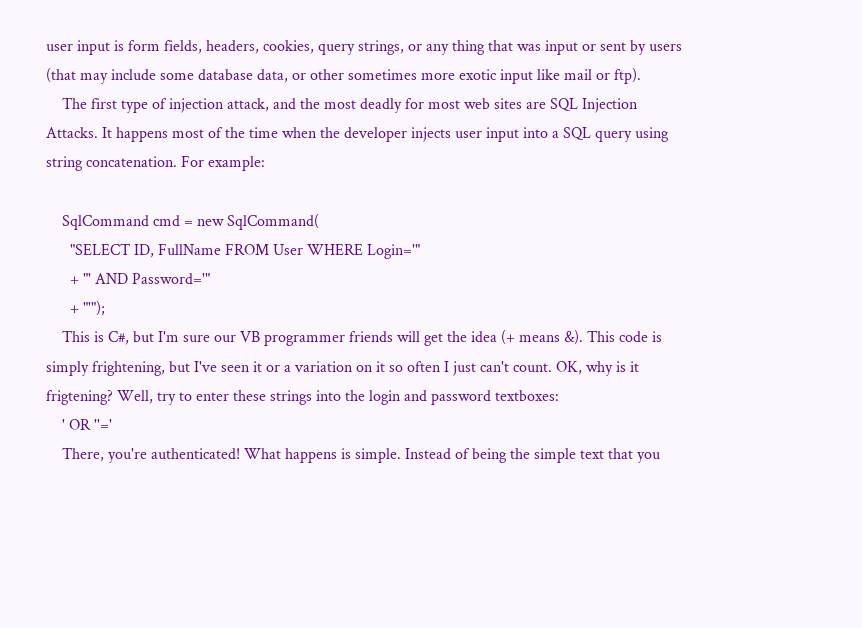user input is form fields, headers, cookies, query strings, or any thing that was input or sent by users (that may include some database data, or other sometimes more exotic input like mail or ftp).
    The first type of injection attack, and the most deadly for most web sites are SQL Injection Attacks. It happens most of the time when the developer injects user input into a SQL query using string concatenation. For example:

    SqlCommand cmd = new SqlCommand(
      "SELECT ID, FullName FROM User WHERE Login='"
      + "' AND Password='"
      + "'");
    This is C#, but I'm sure our VB programmer friends will get the idea (+ means &). This code is simply frightening, but I've seen it or a variation on it so often I just can't count. OK, why is it frigtening? Well, try to enter these strings into the login and password textboxes:
    ' OR ''='
    There, you're authenticated! What happens is simple. Instead of being the simple text that you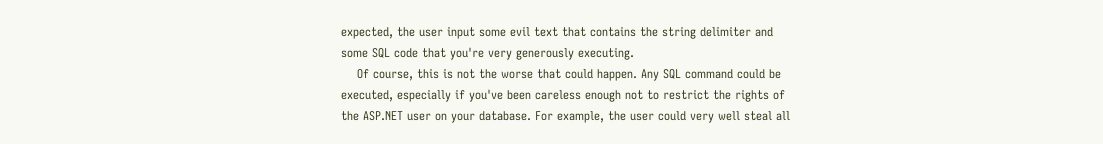expected, the user input some evil text that contains the string delimiter and some SQL code that you're very generously executing.
    Of course, this is not the worse that could happen. Any SQL command could be executed, especially if you've been careless enough not to restrict the rights of the ASP.NET user on your database. For example, the user could very well steal all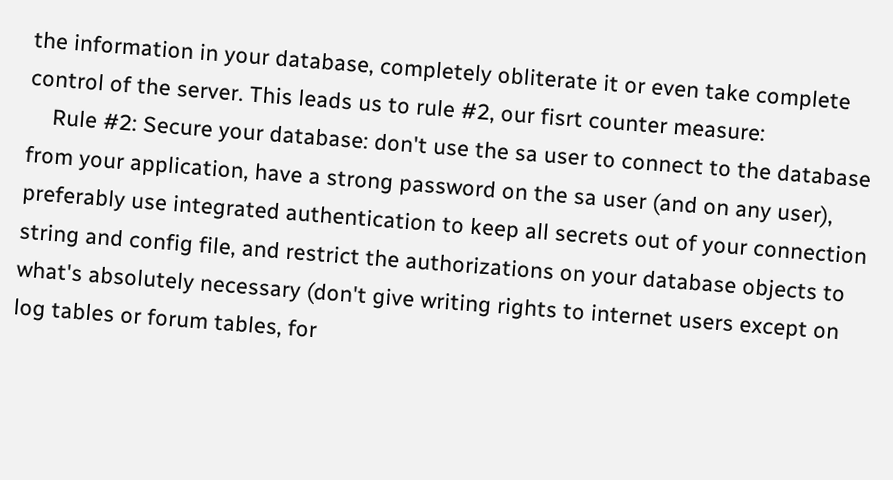the information in your database, completely obliterate it or even take complete control of the server. This leads us to rule #2, our fisrt counter measure:
    Rule #2: Secure your database: don't use the sa user to connect to the database from your application, have a strong password on the sa user (and on any user), preferably use integrated authentication to keep all secrets out of your connection string and config file, and restrict the authorizations on your database objects to what's absolutely necessary (don't give writing rights to internet users except on log tables or forum tables, for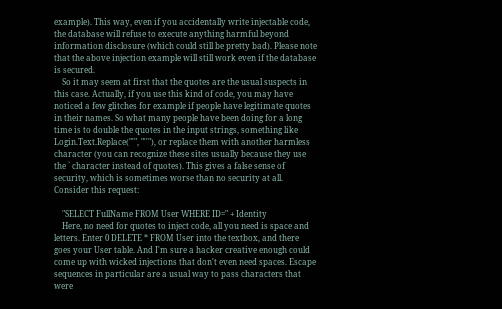example). This way, even if you accidentally write injectable code, the database will refuse to execute anything harmful beyond information disclosure (which could still be pretty bad). Please note that the above injection example will still work even if the database is secured.
    So it may seem at first that the quotes are the usual suspects in this case. Actually, if you use this kind of code, you may have noticed a few glitches for example if people have legitimate quotes in their names. So what many people have been doing for a long time is to double the quotes in the input strings, something like Login.Text.Replace("'", "''"), or replace them with another harmless character (you can recognize these sites usually because they use the ` character instead of quotes). This gives a false sense of security, which is sometimes worse than no security at all. Consider this request:

    "SELECT FullName FROM User WHERE ID=" + Identity
    Here, no need for quotes to inject code, all you need is space and letters. Enter 0 DELETE * FROM User into the textbox, and there goes your User table. And I'm sure a hacker creative enough could come up with wicked injections that don't even need spaces. Escape sequences in particular are a usual way to pass characters that were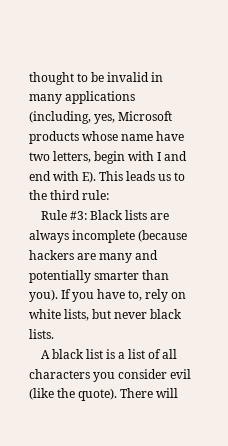thought to be invalid in many applications (including, yes, Microsoft products whose name have two letters, begin with I and end with E). This leads us to the third rule:
    Rule #3: Black lists are always incomplete (because hackers are many and potentially smarter than you). If you have to, rely on white lists, but never black lists.
    A black list is a list of all characters you consider evil (like the quote). There will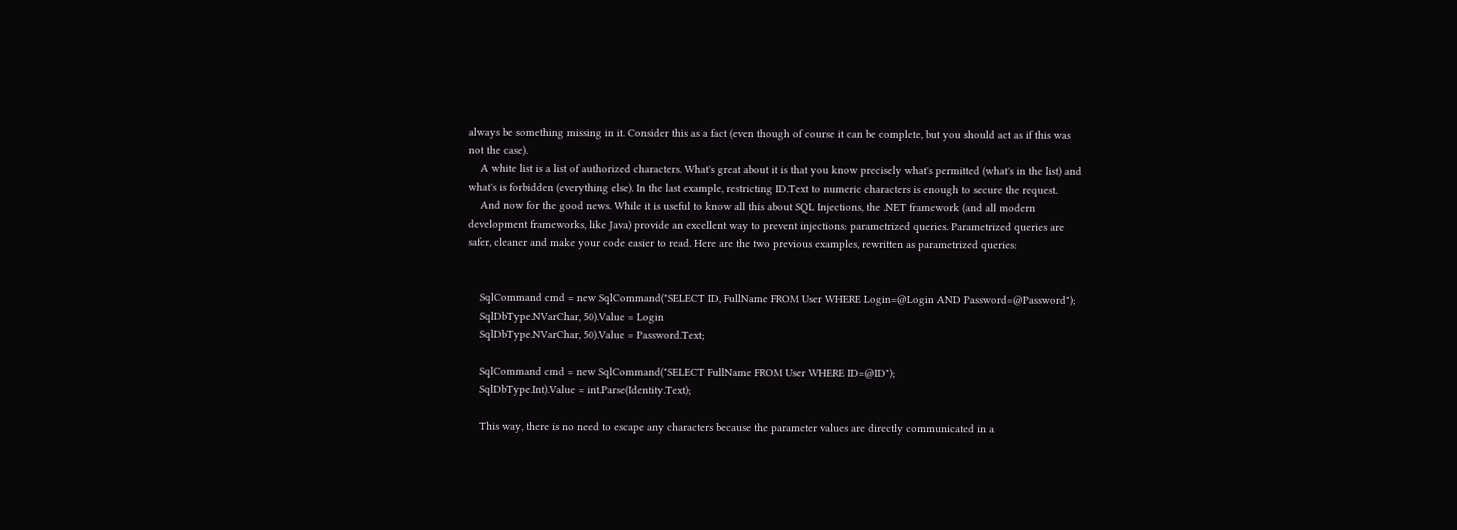always be something missing in it. Consider this as a fact (even though of course it can be complete, but you should act as if this was not the case).
    A white list is a list of authorized characters. What's great about it is that you know precisely what's permitted (what's in the list) and what's is forbidden (everything else). In the last example, restricting ID.Text to numeric characters is enough to secure the request.
    And now for the good news. While it is useful to know all this about SQL Injections, the .NET framework (and all modern development frameworks, like Java) provide an excellent way to prevent injections: parametrized queries. Parametrized queries are safer, cleaner and make your code easier to read. Here are the two previous examples, rewritten as parametrized queries:


    SqlCommand cmd = new SqlCommand("SELECT ID, FullName FROM User WHERE Login=@Login AND Password=@Password");
    SqlDbType.NVarChar, 50).Value = Login
    SqlDbType.NVarChar, 50).Value = Password.Text;

    SqlCommand cmd = new SqlCommand("SELECT FullName FROM User WHERE ID=@ID");
    SqlDbType.Int).Value = int.Parse(Identity.Text);

    This way, there is no need to escape any characters because the parameter values are directly communicated in a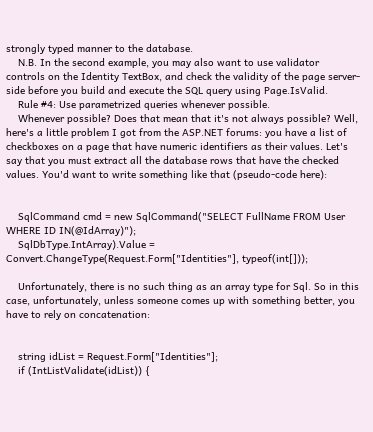strongly typed manner to the database.
    N.B. In the second example, you may also want to use validator controls on the Identity TextBox, and check the validity of the page server-side before you build and execute the SQL query using Page.IsValid.
    Rule #4: Use parametrized queries whenever possible.
    Whenever possible? Does that mean that it's not always possible? Well, here's a little problem I got from the ASP.NET forums: you have a list of checkboxes on a page that have numeric identifiers as their values. Let's say that you must extract all the database rows that have the checked values. You'd want to write something like that (pseudo-code here):


    SqlCommand cmd = new SqlCommand("SELECT FullName FROM User WHERE ID IN(@IdArray)");
    SqlDbType.IntArray).Value = Convert.ChangeType(Request.Form["Identities"], typeof(int[]));

    Unfortunately, there is no such thing as an array type for Sql. So in this case, unfortunately, unless someone comes up with something better, you have to rely on concatenation:


    string idList = Request.Form["Identities"];
    if (IntListValidate(idList)) {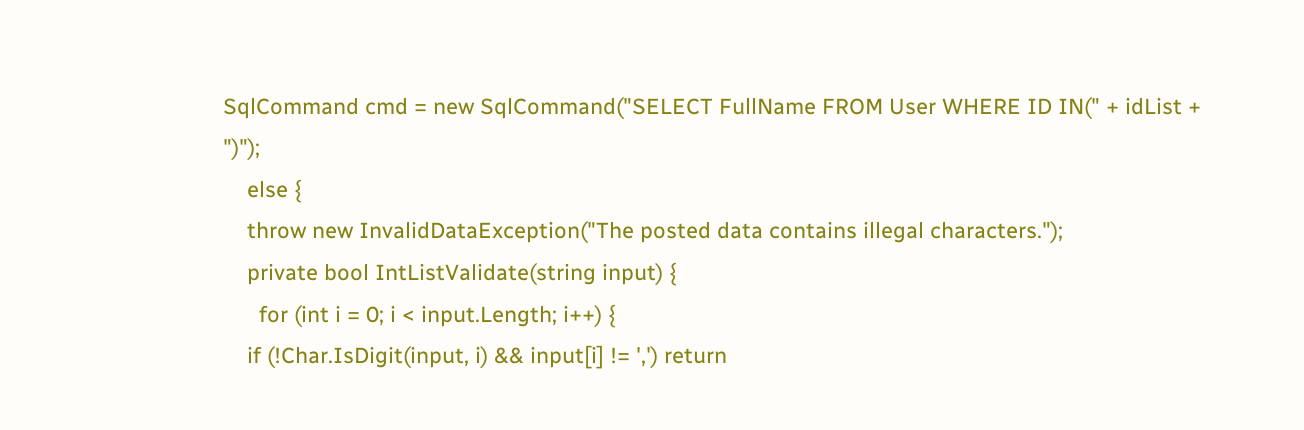SqlCommand cmd = new SqlCommand("SELECT FullName FROM User WHERE ID IN(" + idList + ")");
    else {
    throw new InvalidDataException("The posted data contains illegal characters.");
    private bool IntListValidate(string input) {
      for (int i = 0; i < input.Length; i++) {
    if (!Char.IsDigit(input, i) && input[i] != ',') return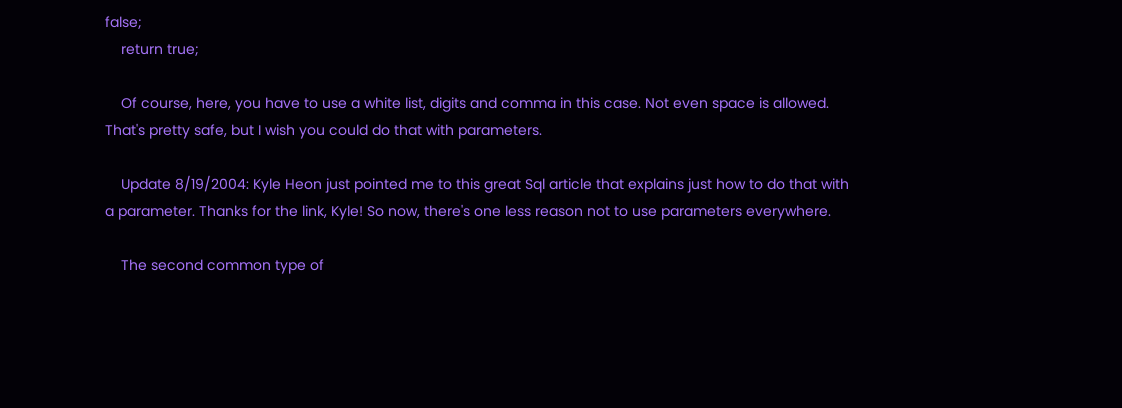false;
    return true;

    Of course, here, you have to use a white list, digits and comma in this case. Not even space is allowed. That's pretty safe, but I wish you could do that with parameters.

    Update 8/19/2004: Kyle Heon just pointed me to this great Sql article that explains just how to do that with a parameter. Thanks for the link, Kyle! So now, there's one less reason not to use parameters everywhere.

    The second common type of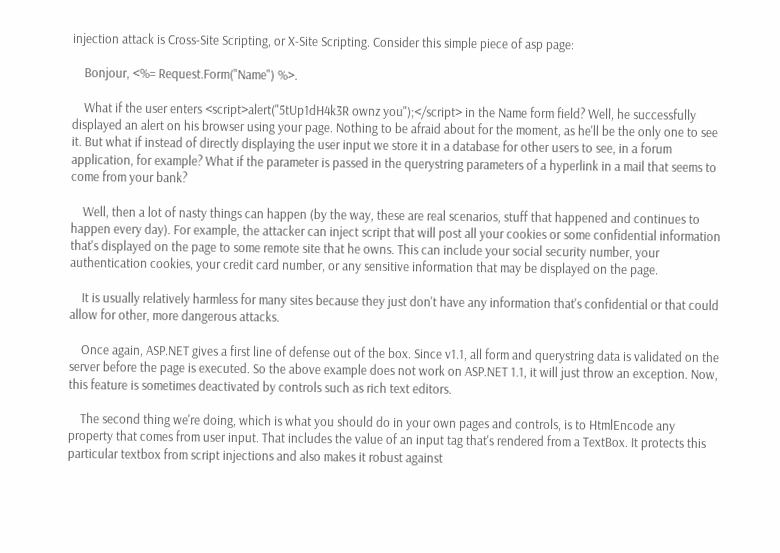injection attack is Cross-Site Scripting, or X-Site Scripting. Consider this simple piece of asp page:

    Bonjour, <%= Request.Form("Name") %>.

    What if the user enters <script>alert("5tUp1dH4k3R ownz you");</script> in the Name form field? Well, he successfully displayed an alert on his browser using your page. Nothing to be afraid about for the moment, as he'll be the only one to see it. But what if instead of directly displaying the user input we store it in a database for other users to see, in a forum application, for example? What if the parameter is passed in the querystring parameters of a hyperlink in a mail that seems to come from your bank?

    Well, then a lot of nasty things can happen (by the way, these are real scenarios, stuff that happened and continues to happen every day). For example, the attacker can inject script that will post all your cookies or some confidential information that's displayed on the page to some remote site that he owns. This can include your social security number, your authentication cookies, your credit card number, or any sensitive information that may be displayed on the page.

    It is usually relatively harmless for many sites because they just don't have any information that's confidential or that could allow for other, more dangerous attacks.

    Once again, ASP.NET gives a first line of defense out of the box. Since v1.1, all form and querystring data is validated on the server before the page is executed. So the above example does not work on ASP.NET 1.1, it will just throw an exception. Now, this feature is sometimes deactivated by controls such as rich text editors.

    The second thing we're doing, which is what you should do in your own pages and controls, is to HtmlEncode any property that comes from user input. That includes the value of an input tag that's rendered from a TextBox. It protects this particular textbox from script injections and also makes it robust against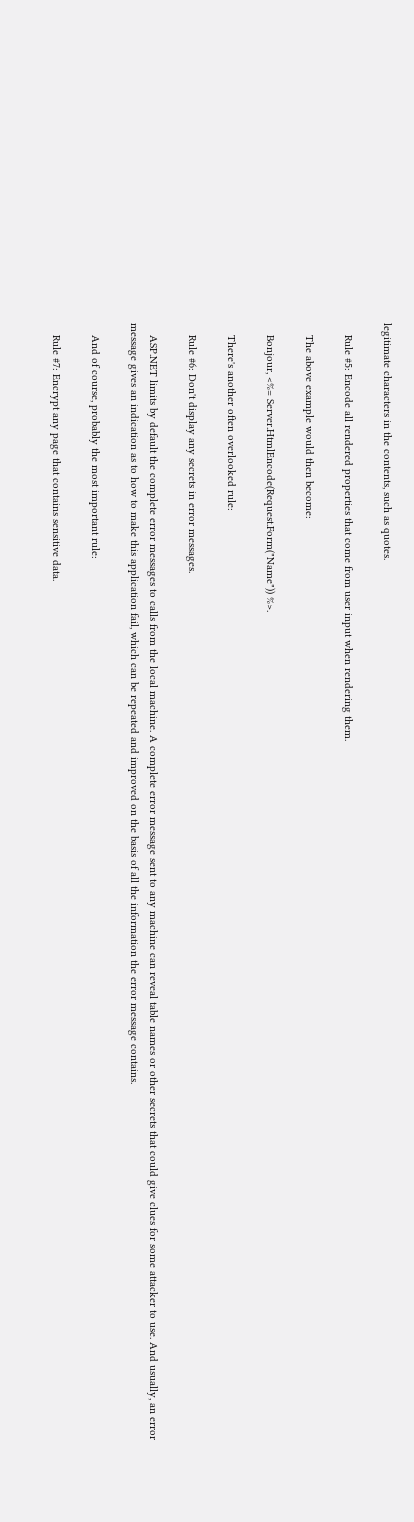legitimate characters in the contents, such as quotes.

    Rule #5: Encode all rendered properties that come from user input when rendering them.

    The above example would then become:

    Bonjour, <%= Server.HtmlEncode(Request.Form("Name")) %>.

    There's another often overlooked rule:

    Rule #6: Don't display any secrets in error messages.

    ASP.NET limits by default the complete error messages to calls from the local machine. A complete error message sent to any machine can reveal table names or other secrets that could give clues for some attacker to use. And usually, an error message gives an indication as to how to make this application fail, which can be repeated and improved on the basis of all the information the error message contains.

    And of course, probably the most important rule:

    Rule #7: Encrypt any page that contains sensitive data.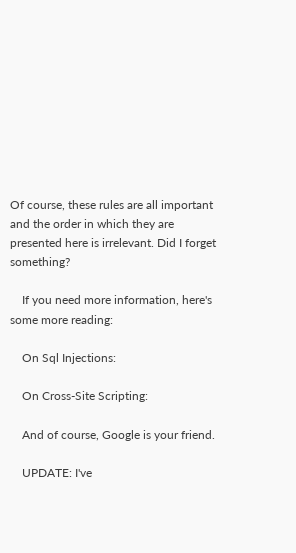Of course, these rules are all important and the order in which they are presented here is irrelevant. Did I forget something?

    If you need more information, here's some more reading:

    On Sql Injections:

    On Cross-Site Scripting:

    And of course, Google is your friend.

    UPDATE: I've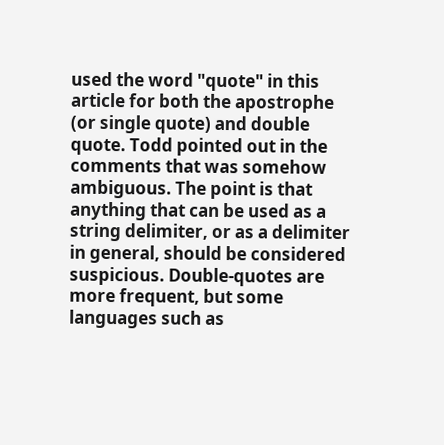used the word "quote" in this article for both the apostrophe (or single quote) and double quote. Todd pointed out in the comments that was somehow ambiguous. The point is that anything that can be used as a string delimiter, or as a delimiter in general, should be considered suspicious. Double-quotes are more frequent, but some languages such as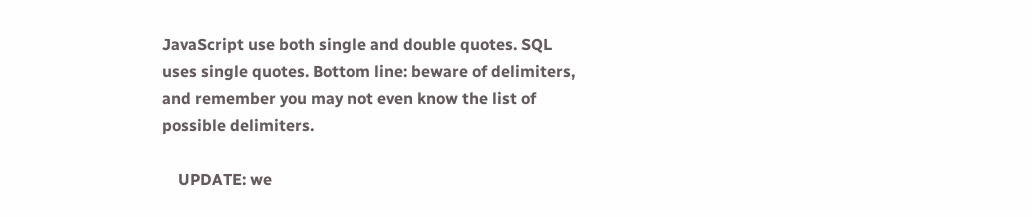JavaScript use both single and double quotes. SQL uses single quotes. Bottom line: beware of delimiters, and remember you may not even know the list of possible delimiters.

    UPDATE: we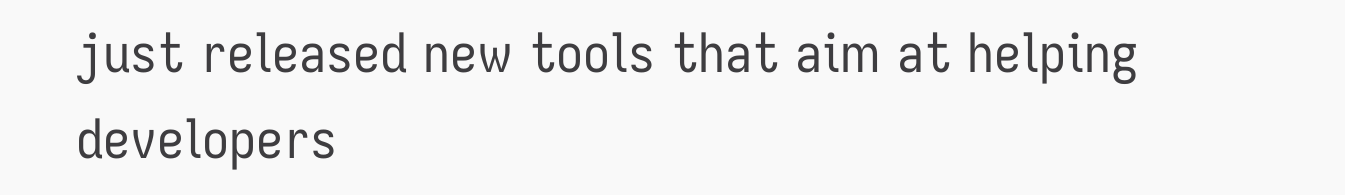just released new tools that aim at helping developers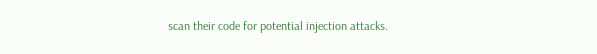scan their code for potential injection attacks.